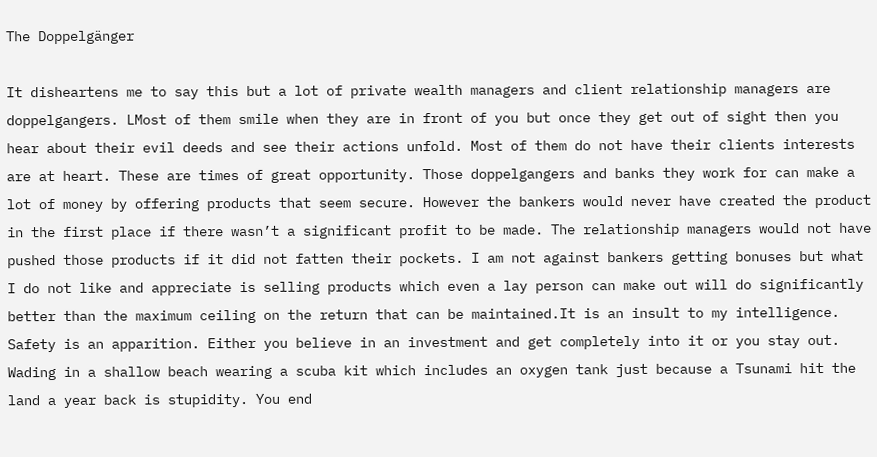The Doppelgänger

It disheartens me to say this but a lot of private wealth managers and client relationship managers are doppelgangers. LMost of them smile when they are in front of you but once they get out of sight then you hear about their evil deeds and see their actions unfold. Most of them do not have their clients interests are at heart. These are times of great opportunity. Those doppelgangers and banks they work for can make a lot of money by offering products that seem secure. However the bankers would never have created the product in the first place if there wasn’t a significant profit to be made. The relationship managers would not have pushed those products if it did not fatten their pockets. I am not against bankers getting bonuses but what I do not like and appreciate is selling products which even a lay person can make out will do significantly better than the maximum ceiling on the return that can be maintained.It is an insult to my intelligence. Safety is an apparition. Either you believe in an investment and get completely into it or you stay out. Wading in a shallow beach wearing a scuba kit which includes an oxygen tank just because a Tsunami hit the land a year back is stupidity. You end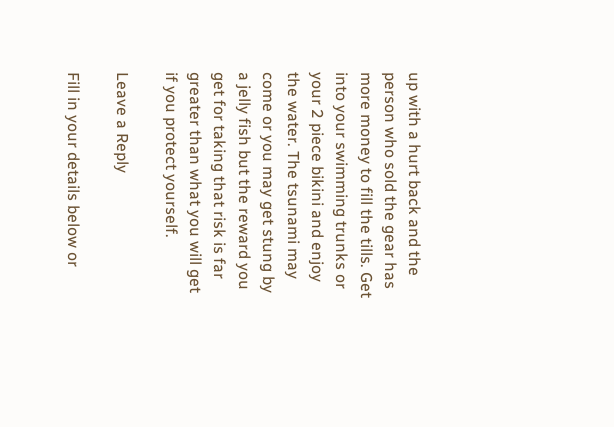up with a hurt back and the person who sold the gear has more money to fill the tills. Get into your swimming trunks or your 2 piece bikini and enjoy the water. The tsunami may come or you may get stung by a jelly fish but the reward you get for taking that risk is far greater than what you will get if you protect yourself.

Leave a Reply

Fill in your details below or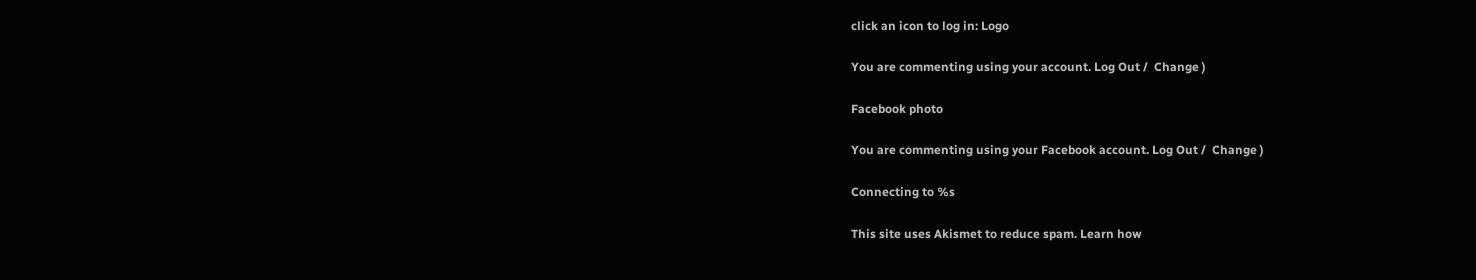click an icon to log in: Logo

You are commenting using your account. Log Out /  Change )

Facebook photo

You are commenting using your Facebook account. Log Out /  Change )

Connecting to %s

This site uses Akismet to reduce spam. Learn how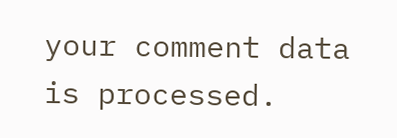your comment data is processed.